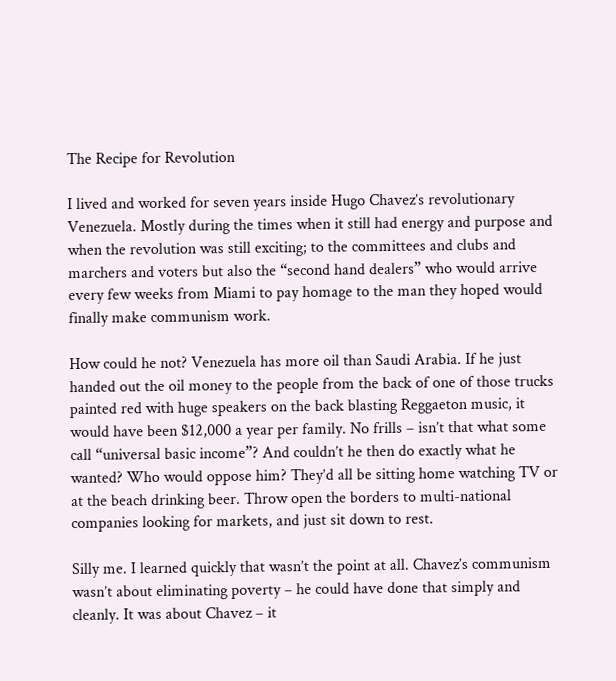The Recipe for Revolution

I lived and worked for seven years inside Hugo Chavez’s revolutionary Venezuela. Mostly during the times when it still had energy and purpose and when the revolution was still exciting; to the committees and clubs and marchers and voters but also the “second hand dealers” who would arrive every few weeks from Miami to pay homage to the man they hoped would finally make communism work.

How could he not? Venezuela has more oil than Saudi Arabia. If he just handed out the oil money to the people from the back of one of those trucks painted red with huge speakers on the back blasting Reggaeton music, it would have been $12,000 a year per family. No frills – isn’t that what some call “universal basic income”? And couldn’t he then do exactly what he wanted? Who would oppose him? They’d all be sitting home watching TV or at the beach drinking beer. Throw open the borders to multi-national companies looking for markets, and just sit down to rest.

Silly me. I learned quickly that wasn’t the point at all. Chavez’s communism wasn’t about eliminating poverty – he could have done that simply and cleanly. It was about Chavez – it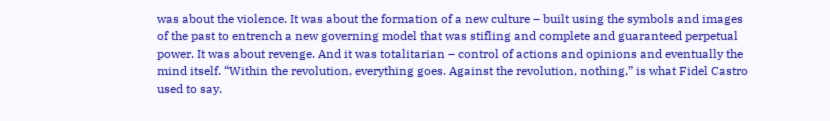was about the violence. It was about the formation of a new culture – built using the symbols and images of the past to entrench a new governing model that was stifling and complete and guaranteed perpetual power. It was about revenge. And it was totalitarian – control of actions and opinions and eventually the mind itself. “Within the revolution, everything goes. Against the revolution, nothing,” is what Fidel Castro used to say.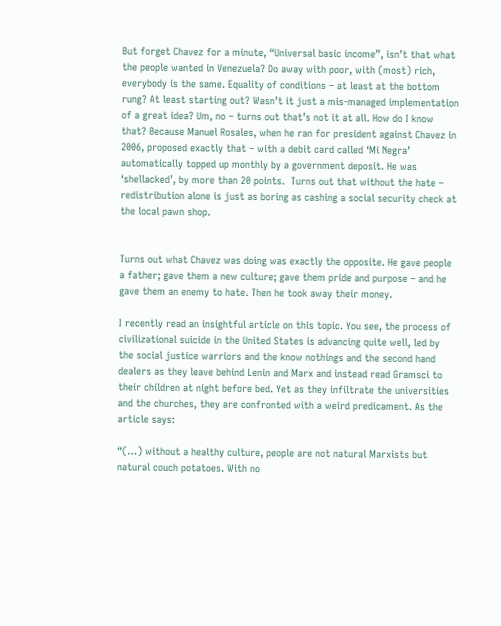But forget Chavez for a minute, “Universal basic income”, isn’t that what the people wanted in Venezuela? Do away with poor, with (most) rich, everybody is the same. Equality of conditions – at least at the bottom rung? At least starting out? Wasn’t it just a mis-managed implementation of a great idea? Um, no – turns out that’s not it at all. How do I know that? Because Manuel Rosales, when he ran for president against Chavez in 2006, proposed exactly that – with a debit card called ‘Mi Negra’ automatically topped up monthly by a government deposit. He was ‘shellacked’, by more than 20 points.  Turns out that without the hate – redistribution alone is just as boring as cashing a social security check at the local pawn shop.


Turns out what Chavez was doing was exactly the opposite. He gave people a father; gave them a new culture; gave them pride and purpose – and he gave them an enemy to hate. Then he took away their money.

I recently read an insightful article on this topic. You see, the process of civilizational suicide in the United States is advancing quite well, led by the social justice warriors and the know nothings and the second hand dealers as they leave behind Lenin and Marx and instead read Gramsci to their children at night before bed. Yet as they infiltrate the universities and the churches, they are confronted with a weird predicament. As the article says:

“(…) without a healthy culture, people are not natural Marxists but natural couch potatoes. With no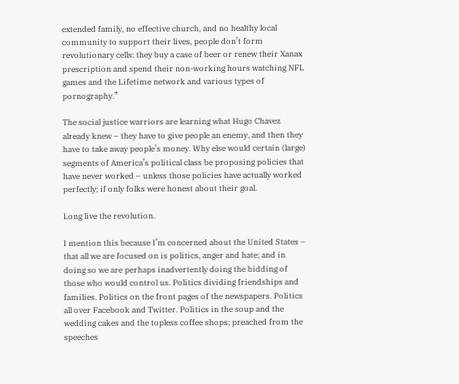extended family, no effective church, and no healthy local community to support their lives, people don’t form revolutionary cells: they buy a case of beer or renew their Xanax prescription and spend their non-working hours watching NFL games and the Lifetime network and various types of pornography.”

The social justice warriors are learning what Hugo Chavez already knew – they have to give people an enemy, and then they have to take away people’s money. Why else would certain (large) segments of America’s political class be proposing policies that have never worked – unless those policies have actually worked perfectly; if only folks were honest about their goal.

Long live the revolution.

I mention this because I’m concerned about the United States – that all we are focused on is politics, anger and hate; and in doing so we are perhaps inadvertently doing the bidding of those who would control us. Politics dividing friendships and families. Politics on the front pages of the newspapers. Politics all over Facebook and Twitter. Politics in the soup and the wedding cakes and the topless coffee shops; preached from the speeches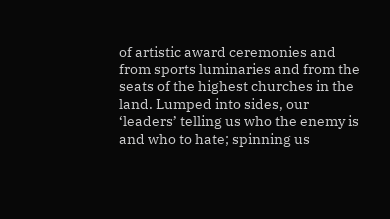of artistic award ceremonies and from sports luminaries and from the seats of the highest churches in the land. Lumped into sides, our ‘leaders’ telling us who the enemy is and who to hate; spinning us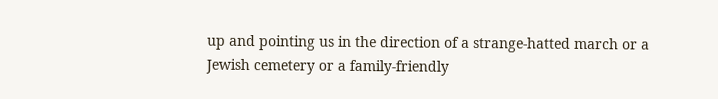up and pointing us in the direction of a strange-hatted march or a Jewish cemetery or a family-friendly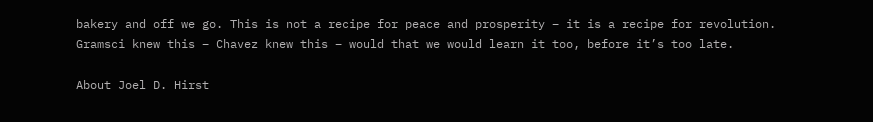bakery and off we go. This is not a recipe for peace and prosperity – it is a recipe for revolution. Gramsci knew this – Chavez knew this – would that we would learn it too, before it’s too late.

About Joel D. Hirst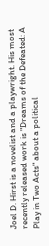Joel D. Hirst is a novelist and a playwright. His most recently released work is "Dreams of the Defeated: A Play in Two Acts" about a political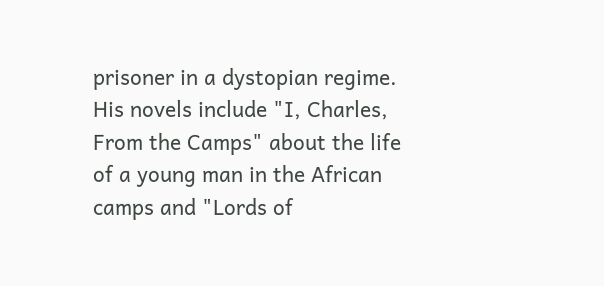prisoner in a dystopian regime. His novels include "I, Charles, From the Camps" about the life of a young man in the African camps and "Lords of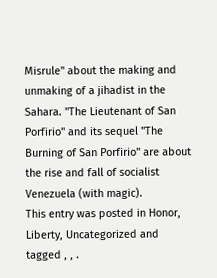Misrule" about the making and unmaking of a jihadist in the Sahara. "The Lieutenant of San Porfirio" and its sequel "The Burning of San Porfirio" are about the rise and fall of socialist Venezuela (with magic).
This entry was posted in Honor, Liberty, Uncategorized and tagged , , .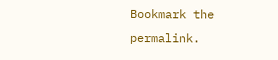Bookmark the permalink.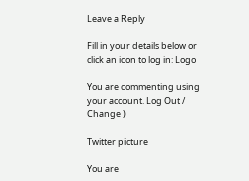Leave a Reply

Fill in your details below or click an icon to log in: Logo

You are commenting using your account. Log Out /  Change )

Twitter picture

You are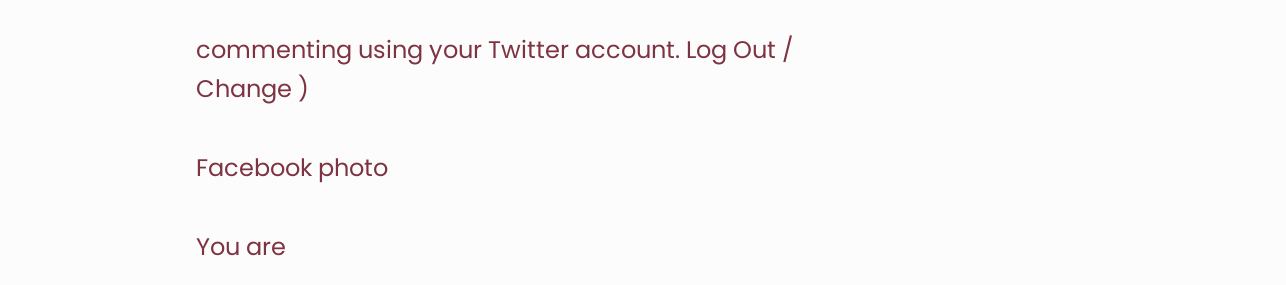commenting using your Twitter account. Log Out /  Change )

Facebook photo

You are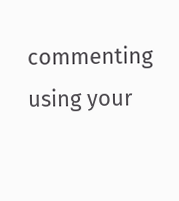commenting using your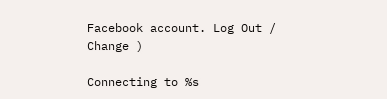Facebook account. Log Out /  Change )

Connecting to %s